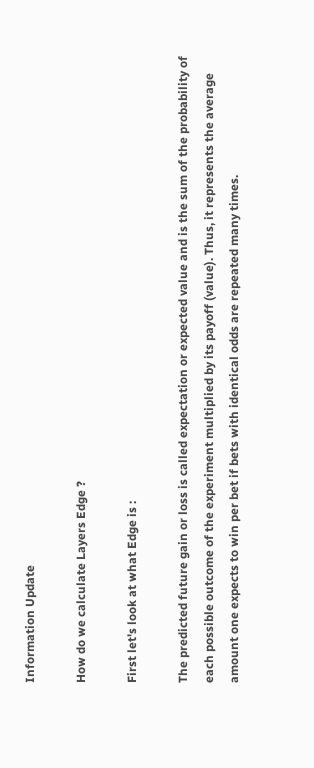Information Update

How do we calculate Layers Edge ?

First let's look at what Edge is :

The predicted future gain or loss is called expectation or expected value and is the sum of the probability of each possible outcome of the experiment multiplied by its payoff (value). Thus, it represents the average amount one expects to win per bet if bets with identical odds are repeated many times.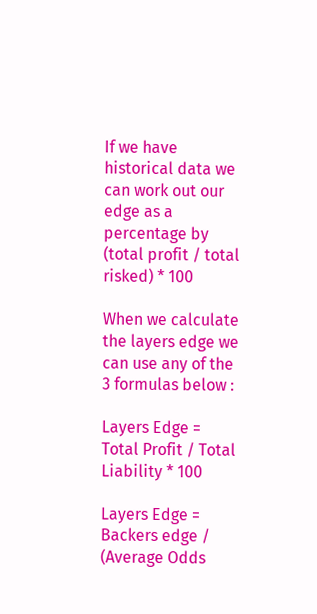If we have historical data we can work out our edge as a percentage by (total profit / total risked) * 100

When we calculate the layers edge we can use any of the 3 formulas below :

Layers Edge = Total Profit / Total Liability * 100

Layers Edge = Backers edge / (Average Odds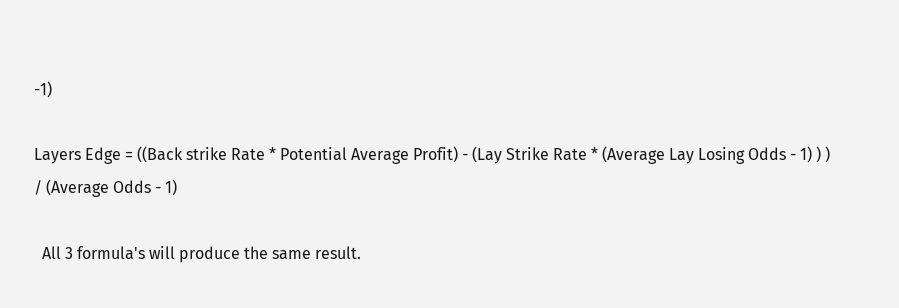-1)

Layers Edge = ((Back strike Rate * Potential Average Profit) - (Lay Strike Rate * (Average Lay Losing Odds - 1) ) ) / (Average Odds - 1)

  All 3 formula's will produce the same result.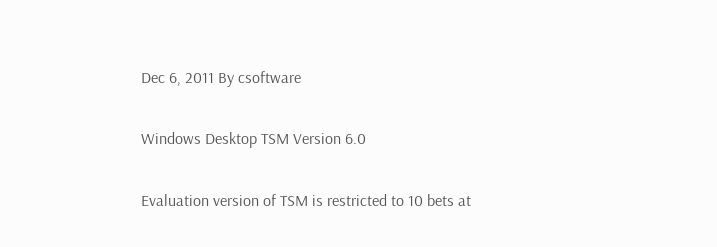Dec 6, 2011 By csoftware

Windows Desktop TSM Version 6.0

Evaluation version of TSM is restricted to 10 bets at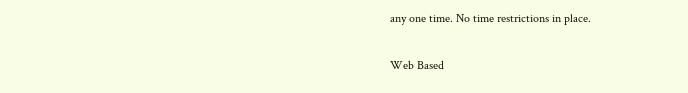any one time. No time restrictions in place.

Web Based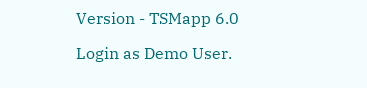Version - TSMapp 6.0

Login as Demo User.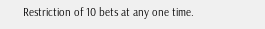Restriction of 10 bets at any one time.